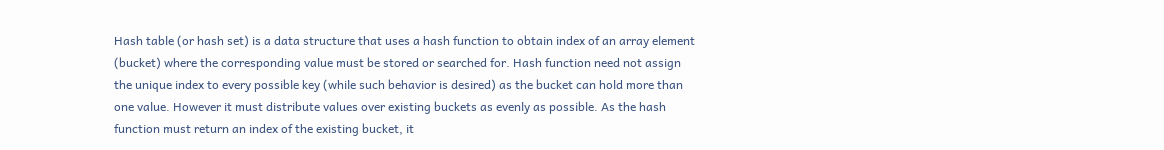Hash table (or hash set) is a data structure that uses a hash function to obtain index of an array element (bucket) where the corresponding value must be stored or searched for. Hash function need not assign the unique index to every possible key (while such behavior is desired) as the bucket can hold more than one value. However it must distribute values over existing buckets as evenly as possible. As the hash function must return an index of the existing bucket, it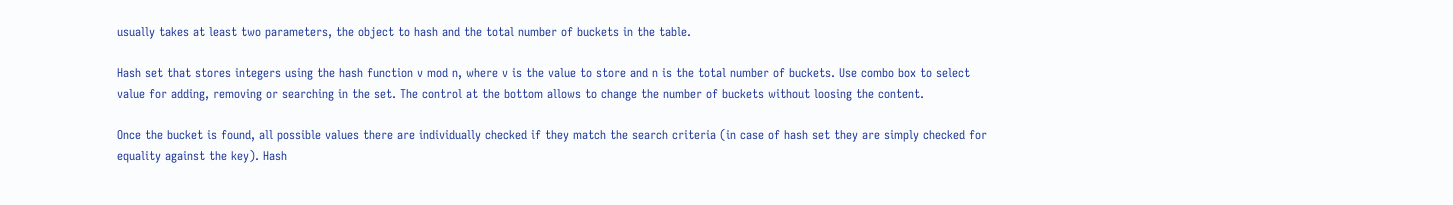usually takes at least two parameters, the object to hash and the total number of buckets in the table.

Hash set that stores integers using the hash function v mod n, where v is the value to store and n is the total number of buckets. Use combo box to select value for adding, removing or searching in the set. The control at the bottom allows to change the number of buckets without loosing the content.

Once the bucket is found, all possible values there are individually checked if they match the search criteria (in case of hash set they are simply checked for equality against the key). Hash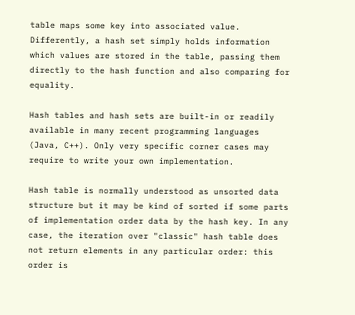table maps some key into associated value. Differently, a hash set simply holds information which values are stored in the table, passing them directly to the hash function and also comparing for equality.

Hash tables and hash sets are built-in or readily available in many recent programming languages (Java, C++). Only very specific corner cases may require to write your own implementation.

Hash table is normally understood as unsorted data structure but it may be kind of sorted if some parts of implementation order data by the hash key. In any case, the iteration over "classic" hash table does not return elements in any particular order: this order is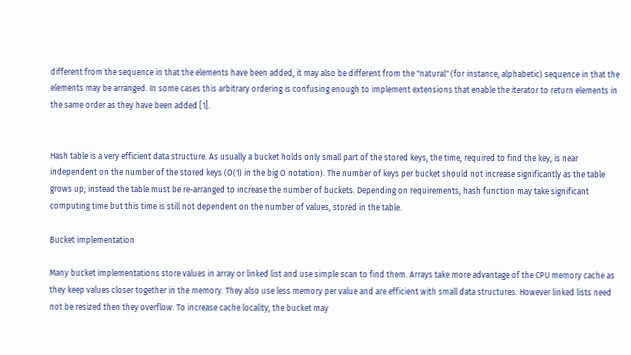different from the sequence in that the elements have been added, it may also be different from the "natural" (for instance, alphabetic) sequence in that the elements may be arranged. In some cases this arbitrary ordering is confusing enough to implement extensions that enable the iterator to return elements in the same order as they have been added [1].


Hash table is a very efficient data structure. As usually a bucket holds only small part of the stored keys, the time, required to find the key, is near independent on the number of the stored keys (O(1) in the big O notation). The number of keys per bucket should not increase significantly as the table grows up; instead the table must be re-arranged to increase the number of buckets. Depending on requirements, hash function may take significant computing time but this time is still not dependent on the number of values, stored in the table.

Bucket implementation

Many bucket implementations store values in array or linked list and use simple scan to find them. Arrays take more advantage of the CPU memory cache as they keep values closer together in the memory. They also use less memory per value and are efficient with small data structures. However linked lists need not be resized then they overflow. To increase cache locality, the bucket may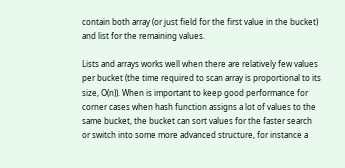contain both array (or just field for the first value in the bucket) and list for the remaining values.

Lists and arrays works well when there are relatively few values per bucket (the time required to scan array is proportional to its size, O(n)). When is important to keep good performance for corner cases when hash function assigns a lot of values to the same bucket, the bucket can sort values for the faster search or switch into some more advanced structure, for instance a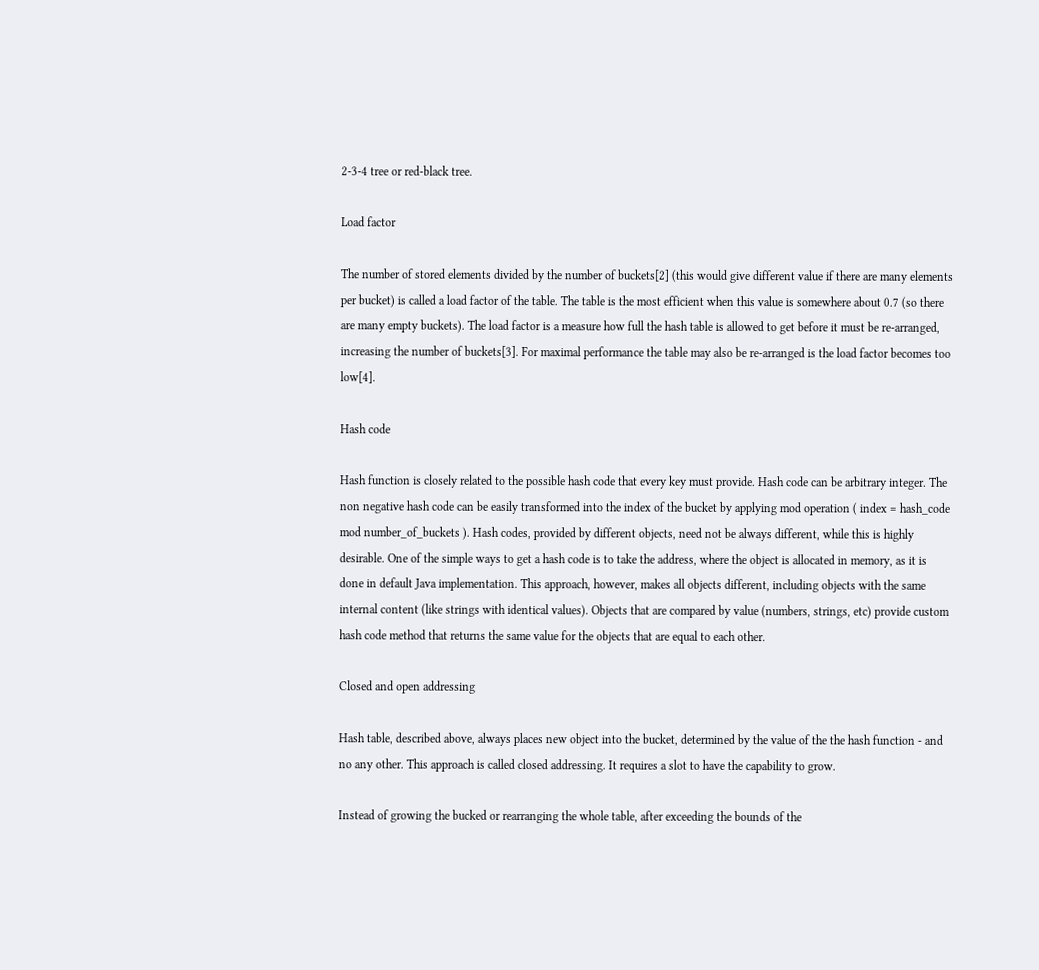2-3-4 tree or red-black tree.

Load factor

The number of stored elements divided by the number of buckets[2] (this would give different value if there are many elements per bucket) is called a load factor of the table. The table is the most efficient when this value is somewhere about 0.7 (so there are many empty buckets). The load factor is a measure how full the hash table is allowed to get before it must be re-arranged, increasing the number of buckets[3]. For maximal performance the table may also be re-arranged is the load factor becomes too low[4].

Hash code

Hash function is closely related to the possible hash code that every key must provide. Hash code can be arbitrary integer. The non negative hash code can be easily transformed into the index of the bucket by applying mod operation ( index = hash_code mod number_of_buckets ). Hash codes, provided by different objects, need not be always different, while this is highly desirable. One of the simple ways to get a hash code is to take the address, where the object is allocated in memory, as it is done in default Java implementation. This approach, however, makes all objects different, including objects with the same internal content (like strings with identical values). Objects that are compared by value (numbers, strings, etc) provide custom hash code method that returns the same value for the objects that are equal to each other.

Closed and open addressing

Hash table, described above, always places new object into the bucket, determined by the value of the the hash function - and no any other. This approach is called closed addressing. It requires a slot to have the capability to grow.

Instead of growing the bucked or rearranging the whole table, after exceeding the bounds of the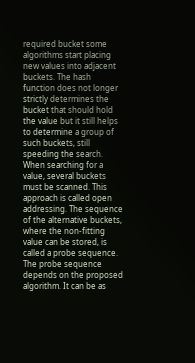required bucket some algorithms start placing new values into adjacent buckets. The hash function does not longer strictly determines the bucket that should hold the value but it still helps to determine a group of such buckets, still speeding the search. When searching for a value, several buckets must be scanned. This approach is called open addressing. The sequence of the alternative buckets, where the non-fitting value can be stored, is called a probe sequence. The probe sequence depends on the proposed algorithm. It can be as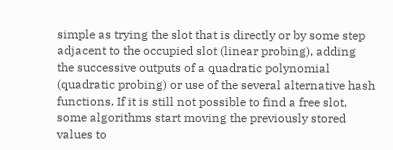simple as trying the slot that is directly or by some step adjacent to the occupied slot (linear probing), adding the successive outputs of a quadratic polynomial (quadratic probing) or use of the several alternative hash functions. If it is still not possible to find a free slot, some algorithms start moving the previously stored values to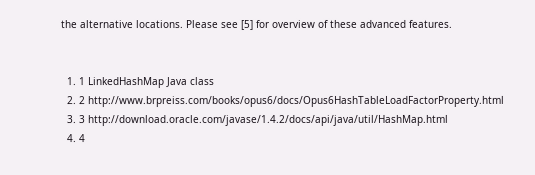the alternative locations. Please see [5] for overview of these advanced features.


  1. 1 LinkedHashMap Java class
  2. 2 http://www.brpreiss.com/books/opus6/docs/Opus6HashTableLoadFactorProperty.html
  3. 3 http://download.oracle.com/javase/1.4.2/docs/api/java/util/HashMap.html
  4. 4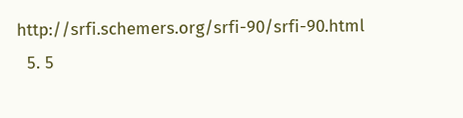http://srfi.schemers.org/srfi-90/srfi-90.html
  5. 5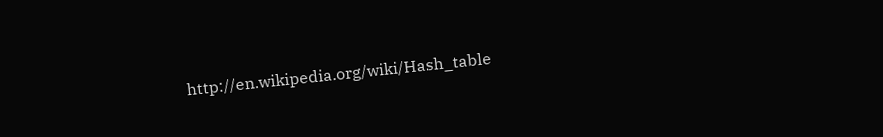http://en.wikipedia.org/wiki/Hash_table